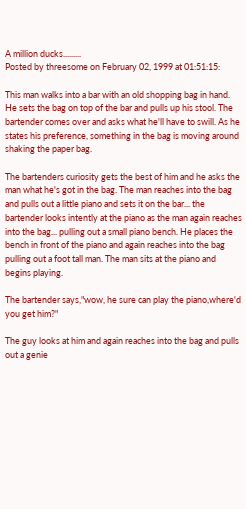A million ducks.........
Posted by threesome on February 02, 1999 at 01:51:15:

This man walks into a bar with an old shopping bag in hand. He sets the bag on top of the bar and pulls up his stool. The bartender comes over and asks what he'll have to swill. As he states his preference, something in the bag is moving around shaking the paper bag.

The bartenders curiosity gets the best of him and he asks the man what he's got in the bag. The man reaches into the bag and pulls out a little piano and sets it on the bar... the bartender looks intently at the piano as the man again reaches into the bag... pulling out a small piano bench. He places the bench in front of the piano and again reaches into the bag pulling out a foot tall man. The man sits at the piano and begins playing.

The bartender says,"wow, he sure can play the piano,where'd you get him?"

The guy looks at him and again reaches into the bag and pulls out a genie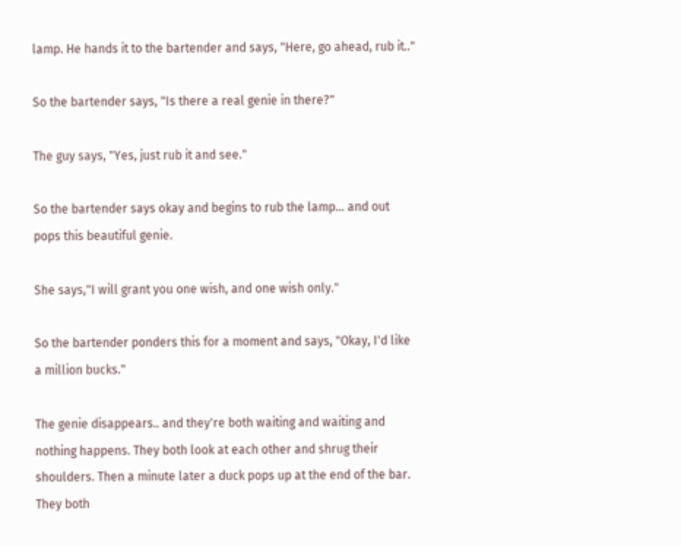lamp. He hands it to the bartender and says, "Here, go ahead, rub it.."

So the bartender says, "Is there a real genie in there?"

The guy says, "Yes, just rub it and see."

So the bartender says okay and begins to rub the lamp... and out pops this beautiful genie.

She says,"I will grant you one wish, and one wish only."

So the bartender ponders this for a moment and says, "Okay, I'd like a million bucks."

The genie disappears.. and they're both waiting and waiting and nothing happens. They both look at each other and shrug their shoulders. Then a minute later a duck pops up at the end of the bar. They both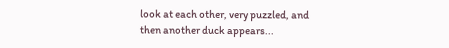look at each other, very puzzled, and then another duck appears...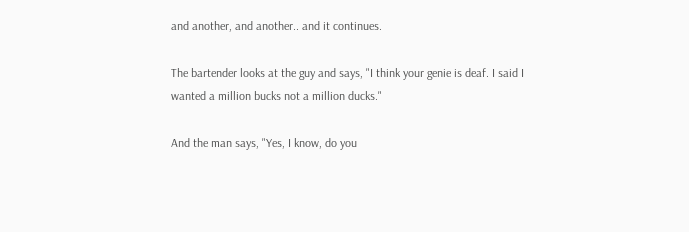and another, and another.. and it continues.

The bartender looks at the guy and says, "I think your genie is deaf. I said I wanted a million bucks not a million ducks."

And the man says, "Yes, I know, do you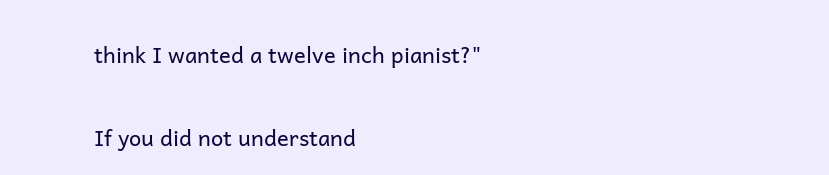think I wanted a twelve inch pianist?"

If you did not understand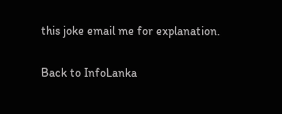this joke email me for explanation.

Back to InfoLanka